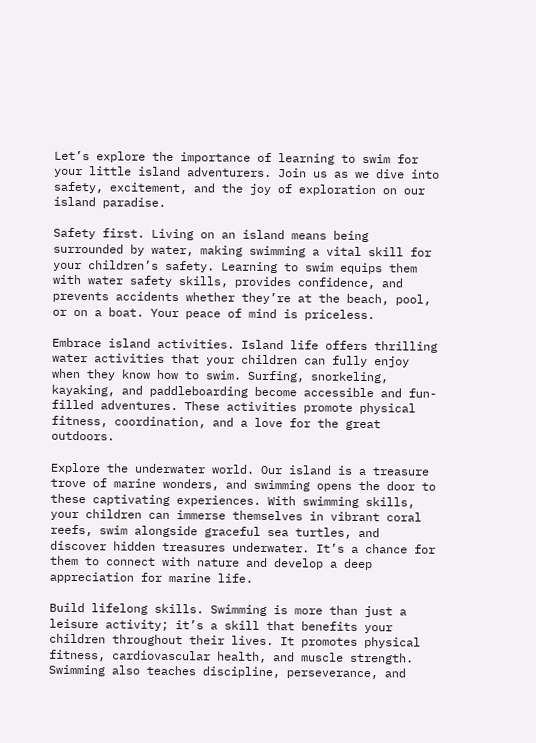Let’s explore the importance of learning to swim for your little island adventurers. Join us as we dive into safety, excitement, and the joy of exploration on our island paradise.

Safety first. Living on an island means being surrounded by water, making swimming a vital skill for your children’s safety. Learning to swim equips them with water safety skills, provides confidence, and prevents accidents whether they’re at the beach, pool, or on a boat. Your peace of mind is priceless.

Embrace island activities. Island life offers thrilling water activities that your children can fully enjoy when they know how to swim. Surfing, snorkeling, kayaking, and paddleboarding become accessible and fun-filled adventures. These activities promote physical fitness, coordination, and a love for the great outdoors.

Explore the underwater world. Our island is a treasure trove of marine wonders, and swimming opens the door to these captivating experiences. With swimming skills, your children can immerse themselves in vibrant coral reefs, swim alongside graceful sea turtles, and discover hidden treasures underwater. It’s a chance for them to connect with nature and develop a deep appreciation for marine life.

Build lifelong skills. Swimming is more than just a leisure activity; it’s a skill that benefits your children throughout their lives. It promotes physical fitness, cardiovascular health, and muscle strength. Swimming also teaches discipline, perseverance, and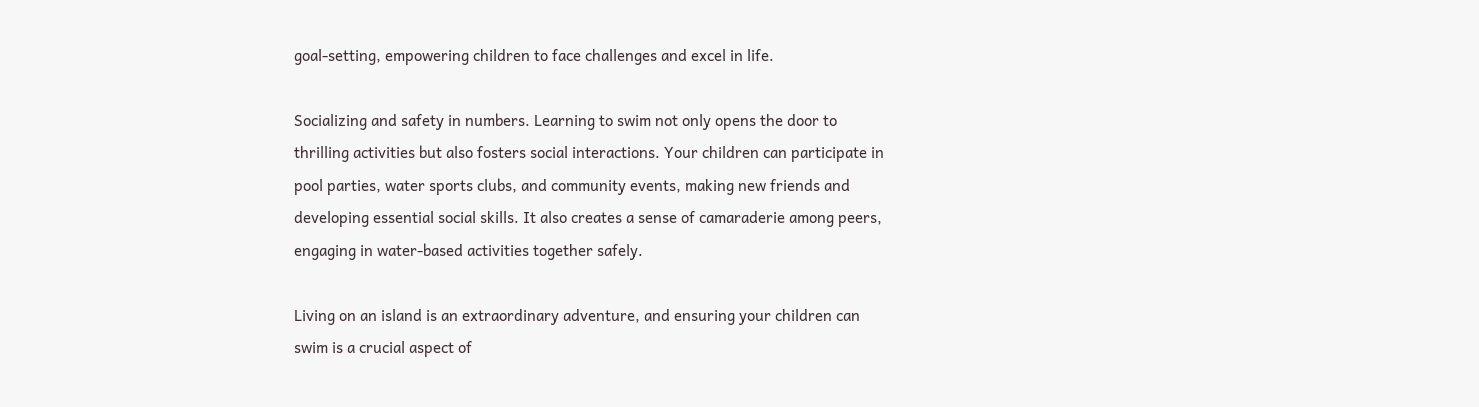goal-setting, empowering children to face challenges and excel in life.

Socializing and safety in numbers. Learning to swim not only opens the door to thrilling activities but also fosters social interactions. Your children can participate in pool parties, water sports clubs, and community events, making new friends and developing essential social skills. It also creates a sense of camaraderie among peers, engaging in water-based activities together safely.

Living on an island is an extraordinary adventure, and ensuring your children can swim is a crucial aspect of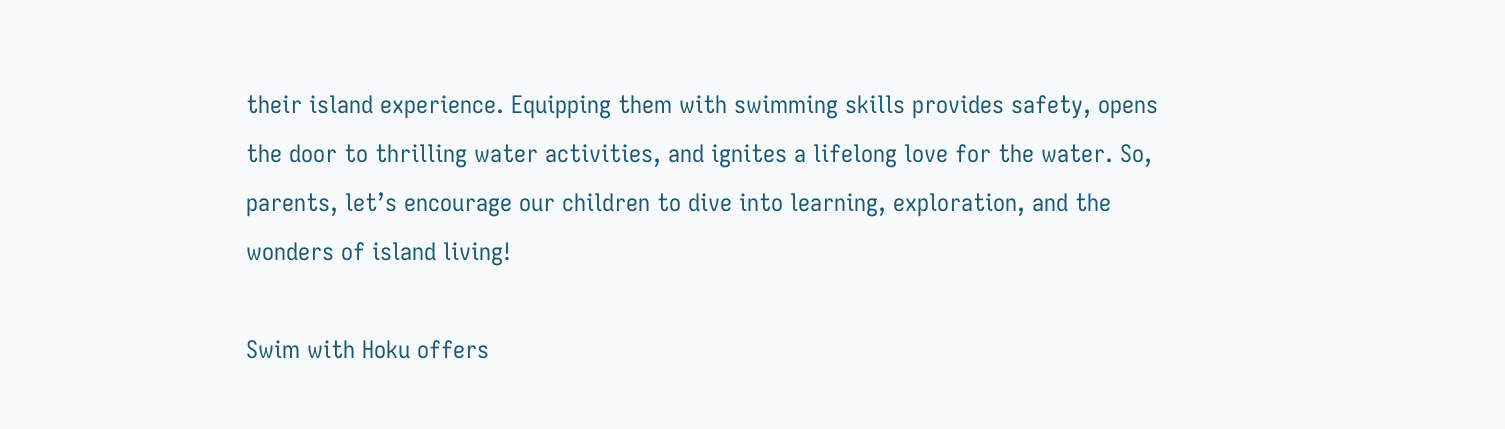their island experience. Equipping them with swimming skills provides safety, opens the door to thrilling water activities, and ignites a lifelong love for the water. So, parents, let’s encourage our children to dive into learning, exploration, and the wonders of island living!

Swim with Hoku offers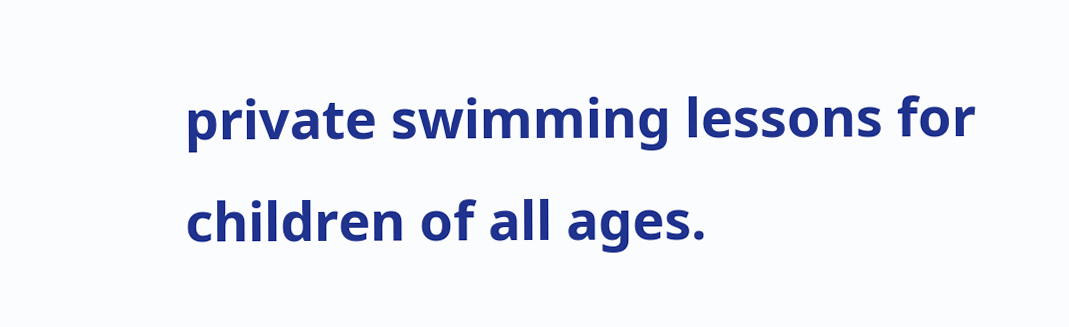private swimming lessons for children of all ages.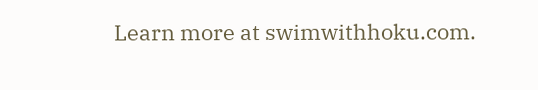Learn more at swimwithhoku.com.